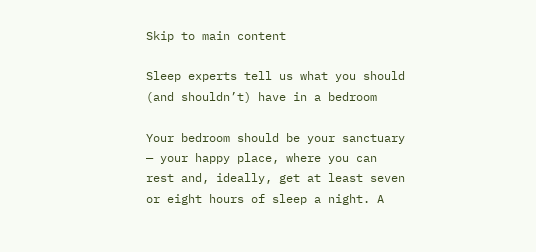Skip to main content

Sleep experts tell us what you should (and shouldn’t) have in a bedroom

Your bedroom should be your sanctuary — your happy place, where you can rest and, ideally, get at least seven or eight hours of sleep a night. A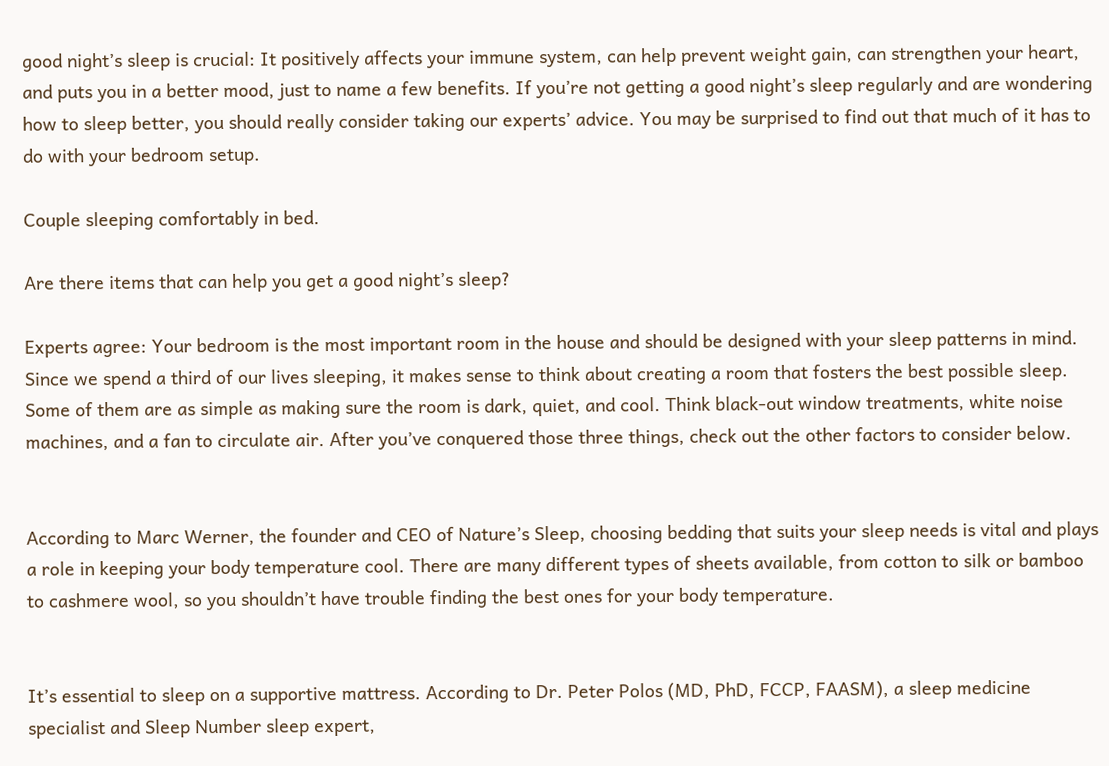good night’s sleep is crucial: It positively affects your immune system, can help prevent weight gain, can strengthen your heart, and puts you in a better mood, just to name a few benefits. If you’re not getting a good night’s sleep regularly and are wondering how to sleep better, you should really consider taking our experts’ advice. You may be surprised to find out that much of it has to do with your bedroom setup.

Couple sleeping comfortably in bed.

Are there items that can help you get a good night’s sleep?

Experts agree: Your bedroom is the most important room in the house and should be designed with your sleep patterns in mind. Since we spend a third of our lives sleeping, it makes sense to think about creating a room that fosters the best possible sleep. Some of them are as simple as making sure the room is dark, quiet, and cool. Think black-out window treatments, white noise machines, and a fan to circulate air. After you’ve conquered those three things, check out the other factors to consider below.


According to Marc Werner, the founder and CEO of Nature’s Sleep, choosing bedding that suits your sleep needs is vital and plays a role in keeping your body temperature cool. There are many different types of sheets available, from cotton to silk or bamboo to cashmere wool, so you shouldn’t have trouble finding the best ones for your body temperature.


It’s essential to sleep on a supportive mattress. According to Dr. Peter Polos (MD, PhD, FCCP, FAASM), a sleep medicine specialist and Sleep Number sleep expert,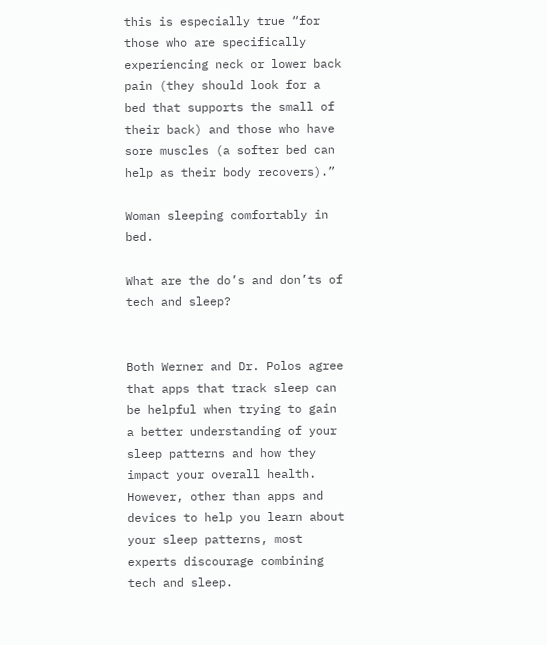this is especially true “for those who are specifically experiencing neck or lower back pain (they should look for a bed that supports the small of their back) and those who have sore muscles (a softer bed can help as their body recovers).”

Woman sleeping comfortably in bed.

What are the do’s and don’ts of tech and sleep?


Both Werner and Dr. Polos agree that apps that track sleep can be helpful when trying to gain a better understanding of your sleep patterns and how they impact your overall health. However, other than apps and devices to help you learn about your sleep patterns, most experts discourage combining tech and sleep.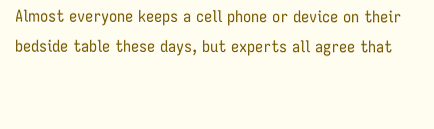Almost everyone keeps a cell phone or device on their bedside table these days, but experts all agree that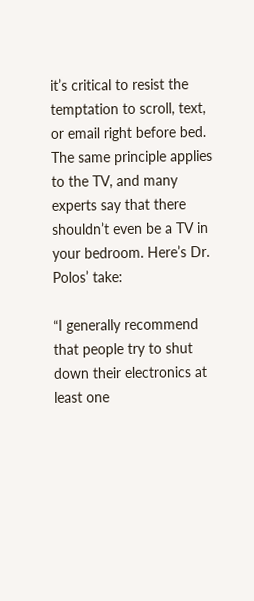it’s critical to resist the temptation to scroll, text, or email right before bed. The same principle applies to the TV, and many experts say that there shouldn’t even be a TV in your bedroom. Here’s Dr. Polos’ take:

“I generally recommend that people try to shut down their electronics at least one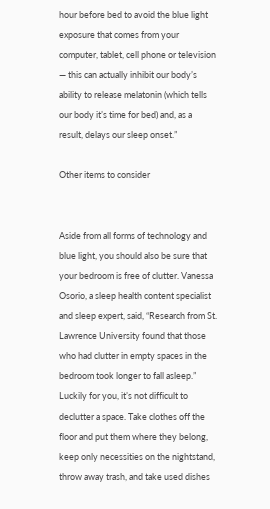hour before bed to avoid the blue light exposure that comes from your computer, tablet, cell phone or television — this can actually inhibit our body’s ability to release melatonin (which tells our body it’s time for bed) and, as a result, delays our sleep onset.”

Other items to consider


Aside from all forms of technology and blue light, you should also be sure that your bedroom is free of clutter. Vanessa Osorio, a sleep health content specialist and sleep expert, said, “Research from St. Lawrence University found that those who had clutter in empty spaces in the bedroom took longer to fall asleep.” Luckily for you, it’s not difficult to declutter a space. Take clothes off the floor and put them where they belong, keep only necessities on the nightstand, throw away trash, and take used dishes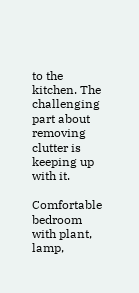to the kitchen. The challenging part about removing clutter is keeping up with it.

Comfortable bedroom with plant, lamp,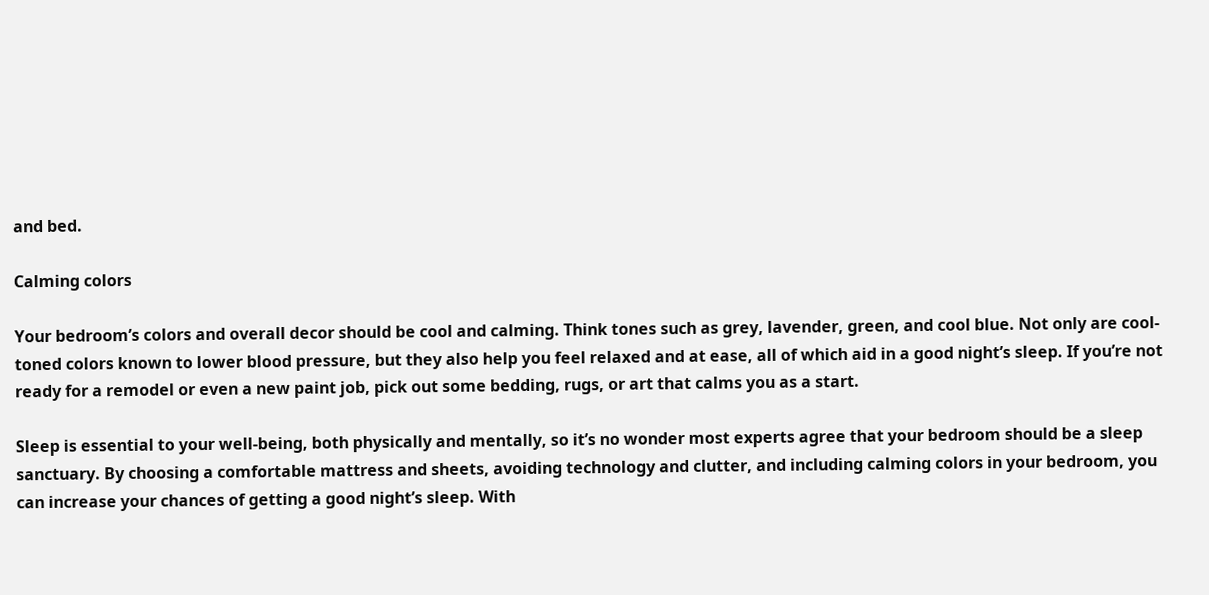and bed.

Calming colors

Your bedroom’s colors and overall decor should be cool and calming. Think tones such as grey, lavender, green, and cool blue. Not only are cool-toned colors known to lower blood pressure, but they also help you feel relaxed and at ease, all of which aid in a good night’s sleep. If you’re not ready for a remodel or even a new paint job, pick out some bedding, rugs, or art that calms you as a start.

Sleep is essential to your well-being, both physically and mentally, so it’s no wonder most experts agree that your bedroom should be a sleep sanctuary. By choosing a comfortable mattress and sheets, avoiding technology and clutter, and including calming colors in your bedroom, you can increase your chances of getting a good night’s sleep. With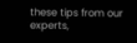these tips from our experts,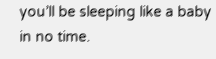you’ll be sleeping like a baby in no time.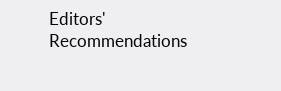Editors' Recommendations